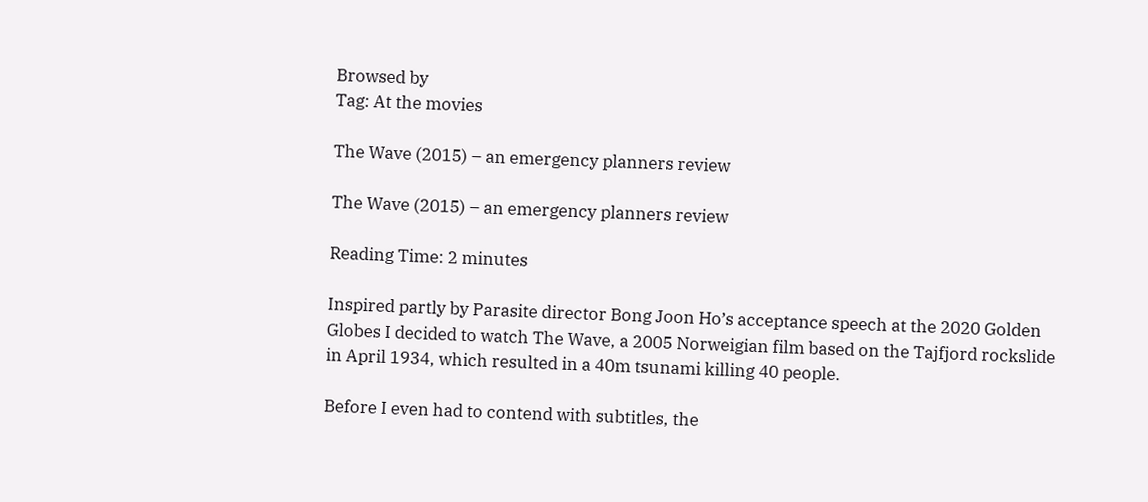Browsed by
Tag: At the movies

The Wave (2015) – an emergency planners review

The Wave (2015) – an emergency planners review

Reading Time: 2 minutes

Inspired partly by Parasite director Bong Joon Ho’s acceptance speech at the 2020 Golden Globes I decided to watch The Wave, a 2005 Norweigian film based on the Tajfjord rockslide in April 1934, which resulted in a 40m tsunami killing 40 people.

Before I even had to contend with subtitles, the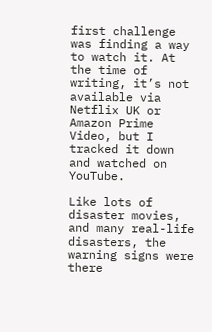first challenge was finding a way to watch it. At the time of writing, it’s not available via Netflix UK or Amazon Prime Video, but I tracked it down and watched on YouTube.

Like lots of disaster movies, and many real-life disasters, the warning signs were there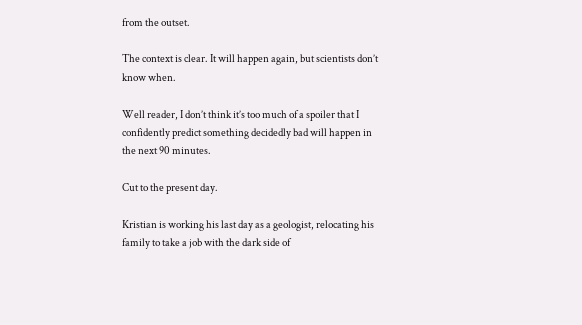from the outset.

The context is clear. It will happen again, but scientists don’t know when.

Well reader, I don’t think it’s too much of a spoiler that I confidently predict something decidedly bad will happen in the next 90 minutes.

Cut to the present day.

Kristian is working his last day as a geologist, relocating his family to take a job with the dark side of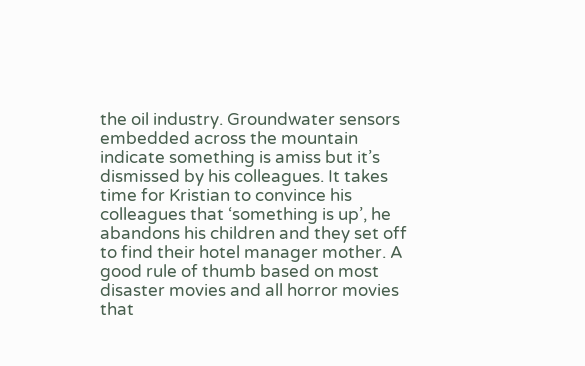the oil industry. Groundwater sensors embedded across the mountain indicate something is amiss but it’s dismissed by his colleagues. It takes time for Kristian to convince his colleagues that ‘something is up’, he abandons his children and they set off to find their hotel manager mother. A good rule of thumb based on most disaster movies and all horror movies that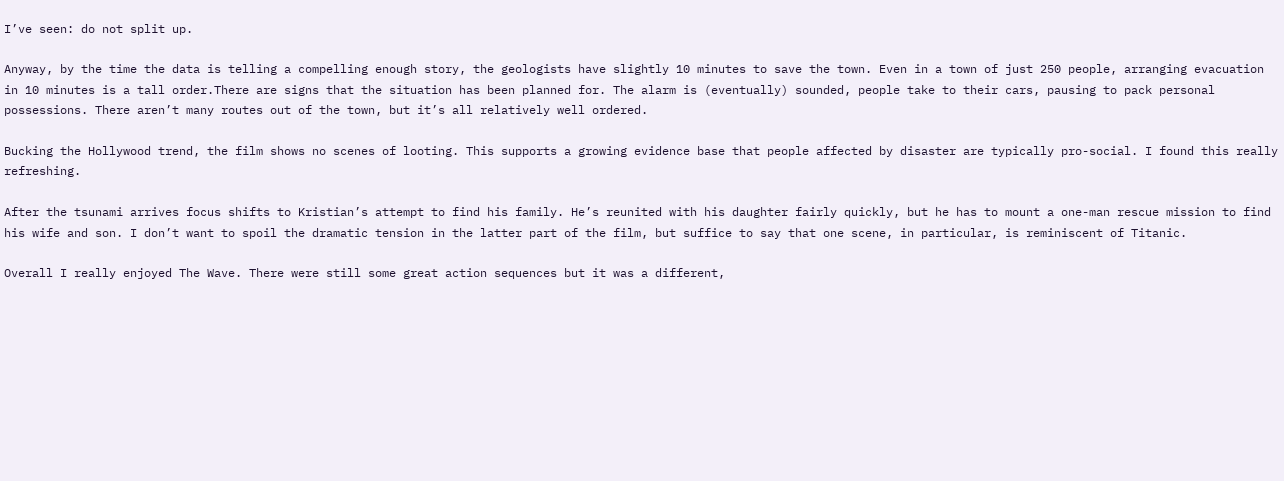I’ve seen: do not split up.

Anyway, by the time the data is telling a compelling enough story, the geologists have slightly 10 minutes to save the town. Even in a town of just 250 people, arranging evacuation in 10 minutes is a tall order.There are signs that the situation has been planned for. The alarm is (eventually) sounded, people take to their cars, pausing to pack personal possessions. There aren’t many routes out of the town, but it’s all relatively well ordered.

Bucking the Hollywood trend, the film shows no scenes of looting. This supports a growing evidence base that people affected by disaster are typically pro-social. I found this really refreshing.

After the tsunami arrives focus shifts to Kristian’s attempt to find his family. He’s reunited with his daughter fairly quickly, but he has to mount a one-man rescue mission to find his wife and son. I don’t want to spoil the dramatic tension in the latter part of the film, but suffice to say that one scene, in particular, is reminiscent of Titanic.

Overall I really enjoyed The Wave. There were still some great action sequences but it was a different,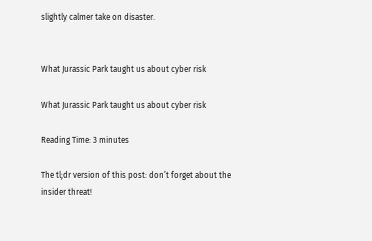slightly calmer take on disaster.


What Jurassic Park taught us about cyber risk

What Jurassic Park taught us about cyber risk

Reading Time: 3 minutes

The tl;dr version of this post: don’t forget about the insider threat!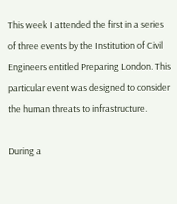This week I attended the first in a series of three events by the Institution of Civil Engineers entitled Preparing London. This particular event was designed to consider the human threats to infrastructure.

During a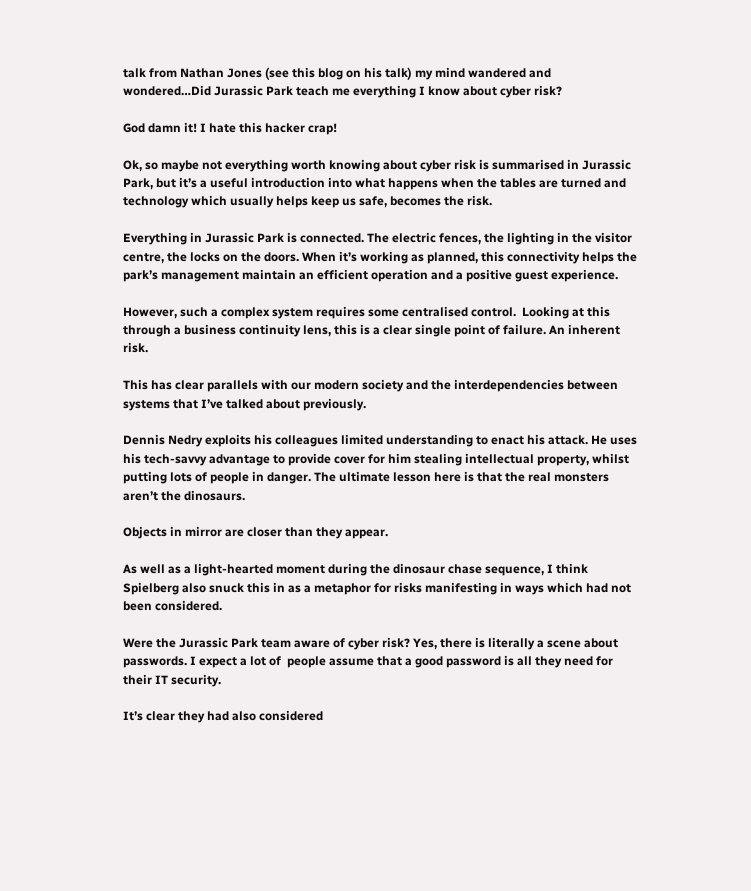talk from Nathan Jones (see this blog on his talk) my mind wandered and wondered…Did Jurassic Park teach me everything I know about cyber risk?

God damn it! I hate this hacker crap!

Ok, so maybe not everything worth knowing about cyber risk is summarised in Jurassic Park, but it’s a useful introduction into what happens when the tables are turned and technology which usually helps keep us safe, becomes the risk.

Everything in Jurassic Park is connected. The electric fences, the lighting in the visitor centre, the locks on the doors. When it’s working as planned, this connectivity helps the park’s management maintain an efficient operation and a positive guest experience.

However, such a complex system requires some centralised control.  Looking at this through a business continuity lens, this is a clear single point of failure. An inherent risk.

This has clear parallels with our modern society and the interdependencies between systems that I’ve talked about previously.

Dennis Nedry exploits his colleagues limited understanding to enact his attack. He uses his tech-savvy advantage to provide cover for him stealing intellectual property, whilst putting lots of people in danger. The ultimate lesson here is that the real monsters aren’t the dinosaurs.

Objects in mirror are closer than they appear.

As well as a light-hearted moment during the dinosaur chase sequence, I think Spielberg also snuck this in as a metaphor for risks manifesting in ways which had not been considered.

Were the Jurassic Park team aware of cyber risk? Yes, there is literally a scene about passwords. I expect a lot of  people assume that a good password is all they need for their IT security.

It’s clear they had also considered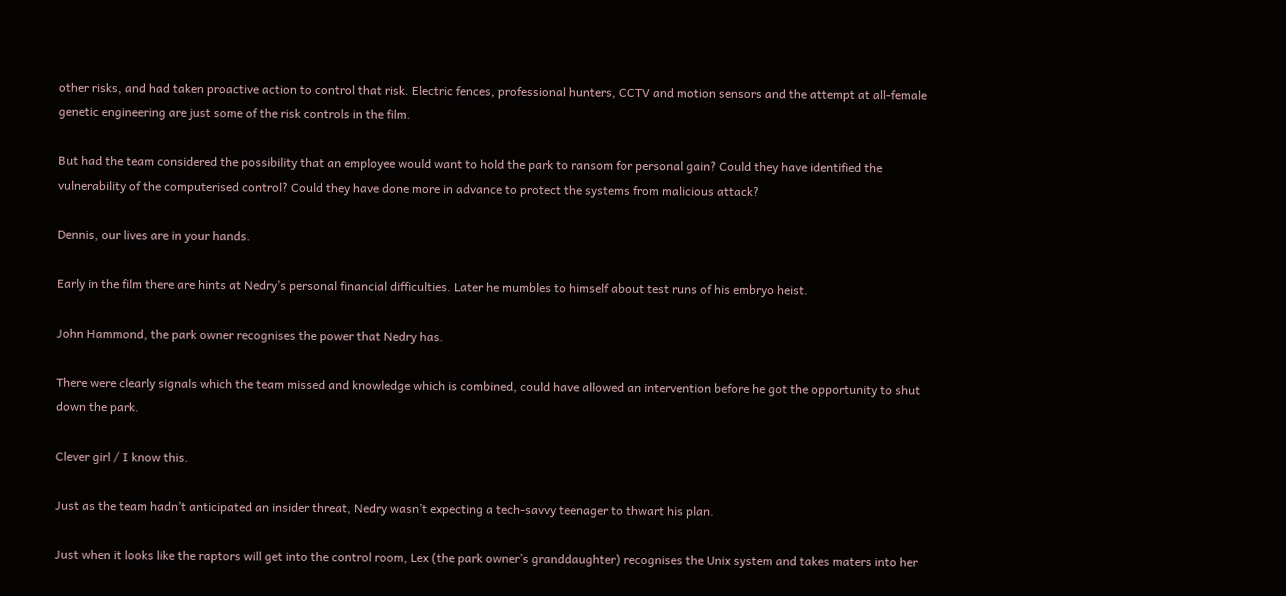other risks, and had taken proactive action to control that risk. Electric fences, professional hunters, CCTV and motion sensors and the attempt at all-female genetic engineering are just some of the risk controls in the film.

But had the team considered the possibility that an employee would want to hold the park to ransom for personal gain? Could they have identified the vulnerability of the computerised control? Could they have done more in advance to protect the systems from malicious attack?

Dennis, our lives are in your hands.

Early in the film there are hints at Nedry’s personal financial difficulties. Later he mumbles to himself about test runs of his embryo heist.

John Hammond, the park owner recognises the power that Nedry has.

There were clearly signals which the team missed and knowledge which is combined, could have allowed an intervention before he got the opportunity to shut down the park.

Clever girl / I know this.

Just as the team hadn’t anticipated an insider threat, Nedry wasn’t expecting a tech-savvy teenager to thwart his plan.

Just when it looks like the raptors will get into the control room, Lex (the park owner’s granddaughter) recognises the Unix system and takes maters into her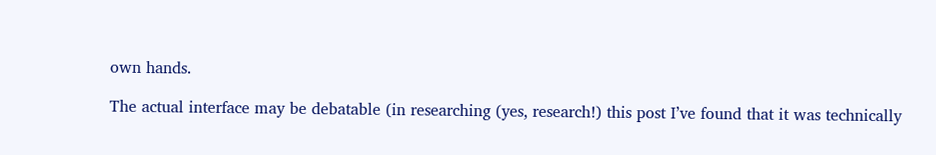own hands.

The actual interface may be debatable (in researching (yes, research!) this post I’ve found that it was technically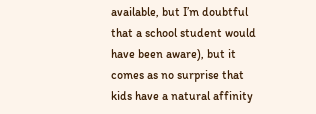available, but I’m doubtful that a school student would have been aware), but it comes as no surprise that kids have a natural affinity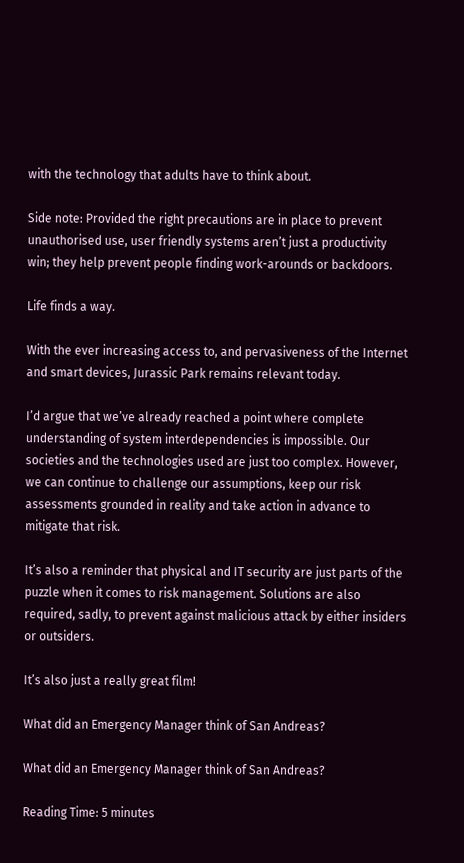with the technology that adults have to think about.

Side note: Provided the right precautions are in place to prevent unauthorised use, user friendly systems aren’t just a productivity win; they help prevent people finding work-arounds or backdoors.

Life finds a way.

With the ever increasing access to, and pervasiveness of the Internet and smart devices, Jurassic Park remains relevant today.

I’d argue that we’ve already reached a point where complete understanding of system interdependencies is impossible. Our societies and the technologies used are just too complex. However, we can continue to challenge our assumptions, keep our risk assessments grounded in reality and take action in advance to mitigate that risk.

It’s also a reminder that physical and IT security are just parts of the puzzle when it comes to risk management. Solutions are also required, sadly, to prevent against malicious attack by either insiders or outsiders.

It’s also just a really great film!

What did an Emergency Manager think of San Andreas?

What did an Emergency Manager think of San Andreas?

Reading Time: 5 minutes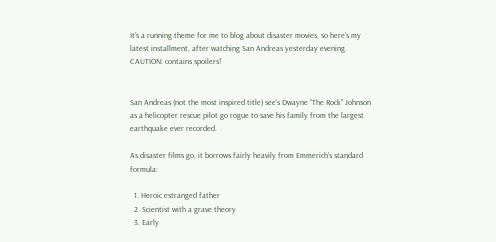It’s a running theme for me to blog about disaster movies, so here’s my latest installment, after watching San Andreas yesterday evening. CAUTION: contains spoilers!


San Andreas (not the most inspired title) see’s Dwayne “The Rock” Johnson as a helicopter rescue pilot go rogue to save his family from the largest earthquake ever recorded.

As disaster films go, it borrows fairly heavily from Emmerich’s standard formula:

  1. Heroic estranged father
  2. Scientist with a grave theory
  3. Early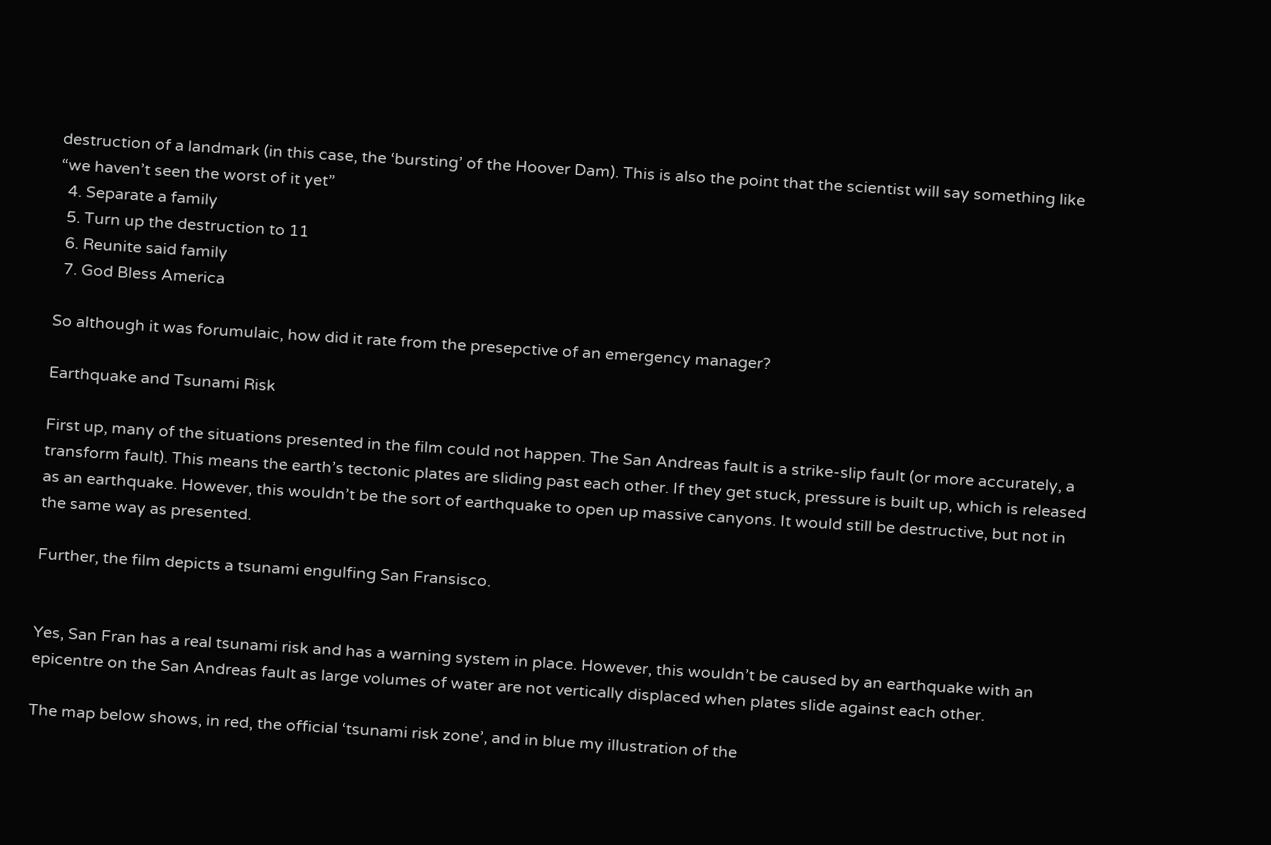destruction of a landmark (in this case, the ‘bursting’ of the Hoover Dam). This is also the point that the scientist will say something like “we haven’t seen the worst of it yet”
  4. Separate a family
  5. Turn up the destruction to 11
  6. Reunite said family
  7. God Bless America

So although it was forumulaic, how did it rate from the presepctive of an emergency manager?

Earthquake and Tsunami Risk

First up, many of the situations presented in the film could not happen. The San Andreas fault is a strike-slip fault (or more accurately, a transform fault). This means the earth’s tectonic plates are sliding past each other. If they get stuck, pressure is built up, which is released as an earthquake. However, this wouldn’t be the sort of earthquake to open up massive canyons. It would still be destructive, but not in the same way as presented.

Further, the film depicts a tsunami engulfing San Fransisco.


Yes, San Fran has a real tsunami risk and has a warning system in place. However, this wouldn’t be caused by an earthquake with an epicentre on the San Andreas fault as large volumes of water are not vertically displaced when plates slide against each other.

The map below shows, in red, the official ‘tsunami risk zone’, and in blue my illustration of the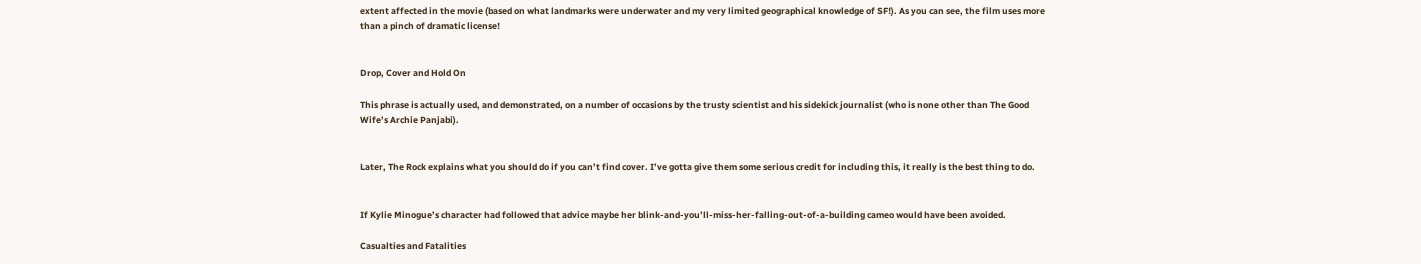extent affected in the movie (based on what landmarks were underwater and my very limited geographical knowledge of SF!). As you can see, the film uses more than a pinch of dramatic license!


Drop, Cover and Hold On

This phrase is actually used, and demonstrated, on a number of occasions by the trusty scientist and his sidekick journalist (who is none other than The Good Wife’s Archie Panjabi).


Later, The Rock explains what you should do if you can’t find cover. I’ve gotta give them some serious credit for including this, it really is the best thing to do.


If Kylie Minogue’s character had followed that advice maybe her blink-and-you’ll-miss-her-falling-out-of-a-building cameo would have been avoided.

Casualties and Fatalities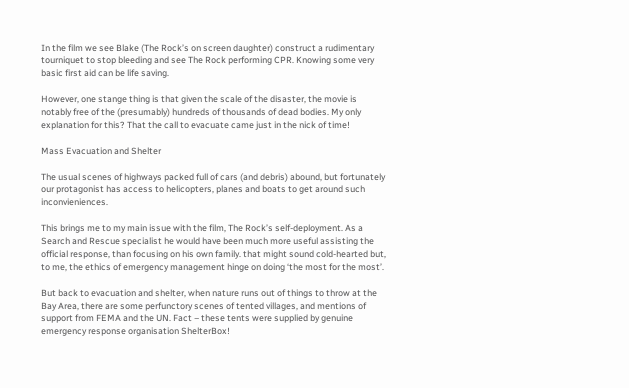In the film we see Blake (The Rock’s on screen daughter) construct a rudimentary tourniquet to stop bleeding and see The Rock performing CPR. Knowing some very basic first aid can be life saving.

However, one stange thing is that given the scale of the disaster, the movie is notably free of the (presumably) hundreds of thousands of dead bodies. My only explanation for this? That the call to evacuate came just in the nick of time!

Mass Evacuation and Shelter

The usual scenes of highways packed full of cars (and debris) abound, but fortunately our protagonist has access to helicopters, planes and boats to get around such inconvieniences.

This brings me to my main issue with the film, The Rock’s self-deployment. As a Search and Rescue specialist he would have been much more useful assisting the official response, than focusing on his own family. that might sound cold-hearted but, to me, the ethics of emergency management hinge on doing ‘the most for the most’.

But back to evacuation and shelter, when nature runs out of things to throw at the Bay Area, there are some perfunctory scenes of tented villages, and mentions of support from FEMA and the UN. Fact – these tents were supplied by genuine emergency response organisation ShelterBox!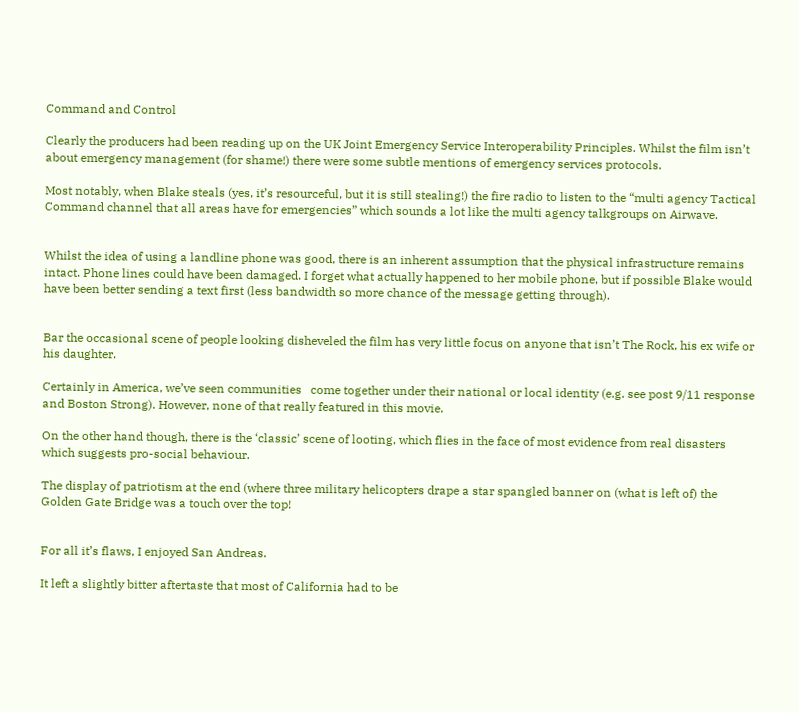Command and Control

Clearly the producers had been reading up on the UK Joint Emergency Service Interoperability Principles. Whilst the film isn’t about emergency management (for shame!) there were some subtle mentions of emergency services protocols.

Most notably, when Blake steals (yes, it’s resourceful, but it is still stealing!) the fire radio to listen to the “multi agency Tactical Command channel that all areas have for emergencies” which sounds a lot like the multi agency talkgroups on Airwave.


Whilst the idea of using a landline phone was good, there is an inherent assumption that the physical infrastructure remains intact. Phone lines could have been damaged. I forget what actually happened to her mobile phone, but if possible Blake would have been better sending a text first (less bandwidth so more chance of the message getting through).


Bar the occasional scene of people looking disheveled the film has very little focus on anyone that isn’t The Rock, his ex wife or his daughter.

Certainly in America, we’ve seen communities   come together under their national or local identity (e.g. see post 9/11 response and Boston Strong). However, none of that really featured in this movie.

On the other hand though, there is the ‘classic’ scene of looting, which flies in the face of most evidence from real disasters which suggests pro-social behaviour.

The display of patriotism at the end (where three military helicopters drape a star spangled banner on (what is left of) the Golden Gate Bridge was a touch over the top!


For all it’s flaws, I enjoyed San Andreas.

It left a slightly bitter aftertaste that most of California had to be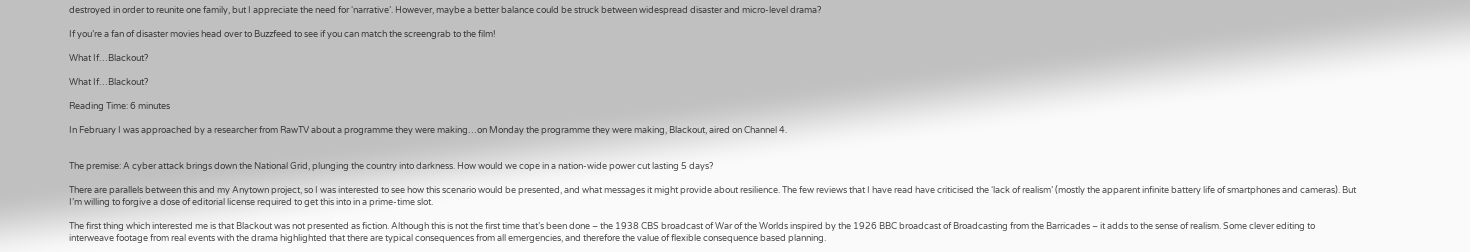destroyed in order to reunite one family, but I appreciate the need for ‘narrative’. However, maybe a better balance could be struck between widespread disaster and micro-level drama?

If you’re a fan of disaster movies head over to Buzzfeed to see if you can match the screengrab to the film!

What If…Blackout?

What If…Blackout?

Reading Time: 6 minutes

In February I was approached by a researcher from RawTV about a programme they were making…on Monday the programme they were making, Blackout, aired on Channel 4.


The premise: A cyber attack brings down the National Grid, plunging the country into darkness. How would we cope in a nation-wide power cut lasting 5 days?

There are parallels between this and my Anytown project, so I was interested to see how this scenario would be presented, and what messages it might provide about resilience. The few reviews that I have read have criticised the ‘lack of realism’ (mostly the apparent infinite battery life of smartphones and cameras). But I’m willing to forgive a dose of editorial license required to get this into in a prime-time slot.

The first thing which interested me is that Blackout was not presented as fiction. Although this is not the first time that’s been done – the 1938 CBS broadcast of War of the Worlds inspired by the 1926 BBC broadcast of Broadcasting from the Barricades – it adds to the sense of realism. Some clever editing to interweave footage from real events with the drama highlighted that there are typical consequences from all emergencies, and therefore the value of flexible consequence based planning.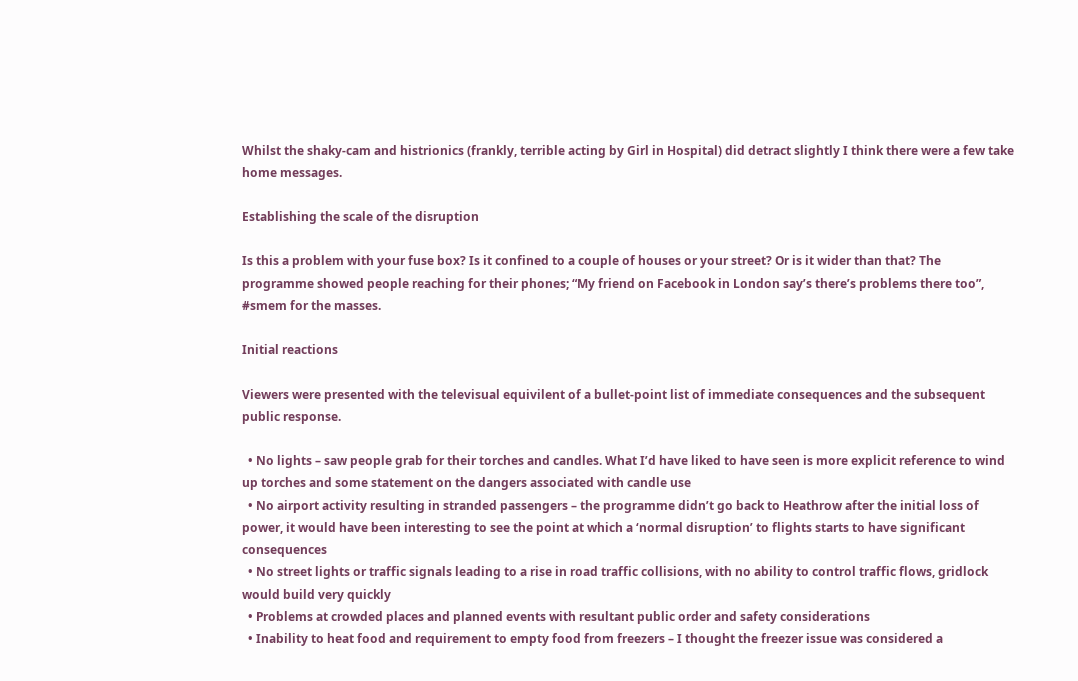Whilst the shaky-cam and histrionics (frankly, terrible acting by Girl in Hospital) did detract slightly I think there were a few take home messages.

Establishing the scale of the disruption

Is this a problem with your fuse box? Is it confined to a couple of houses or your street? Or is it wider than that? The programme showed people reaching for their phones; “My friend on Facebook in London say’s there’s problems there too”, #smem for the masses.

Initial reactions

Viewers were presented with the televisual equivilent of a bullet-point list of immediate consequences and the subsequent public response.

  • No lights – saw people grab for their torches and candles. What I’d have liked to have seen is more explicit reference to wind up torches and some statement on the dangers associated with candle use
  • No airport activity resulting in stranded passengers – the programme didn’t go back to Heathrow after the initial loss of power, it would have been interesting to see the point at which a ‘normal disruption’ to flights starts to have significant consequences
  • No street lights or traffic signals leading to a rise in road traffic collisions, with no ability to control traffic flows, gridlock would build very quickly
  • Problems at crowded places and planned events with resultant public order and safety considerations
  • Inability to heat food and requirement to empty food from freezers – I thought the freezer issue was considered a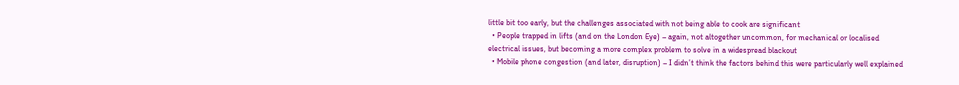little bit too early, but the challenges associated with not being able to cook are significant
  • People trapped in lifts (and on the London Eye) – again, not altogether uncommon, for mechanical or localised electrical issues, but becoming a more complex problem to solve in a widespread blackout
  • Mobile phone congestion (and later, disruption) – I didn’t think the factors behind this were particularly well explained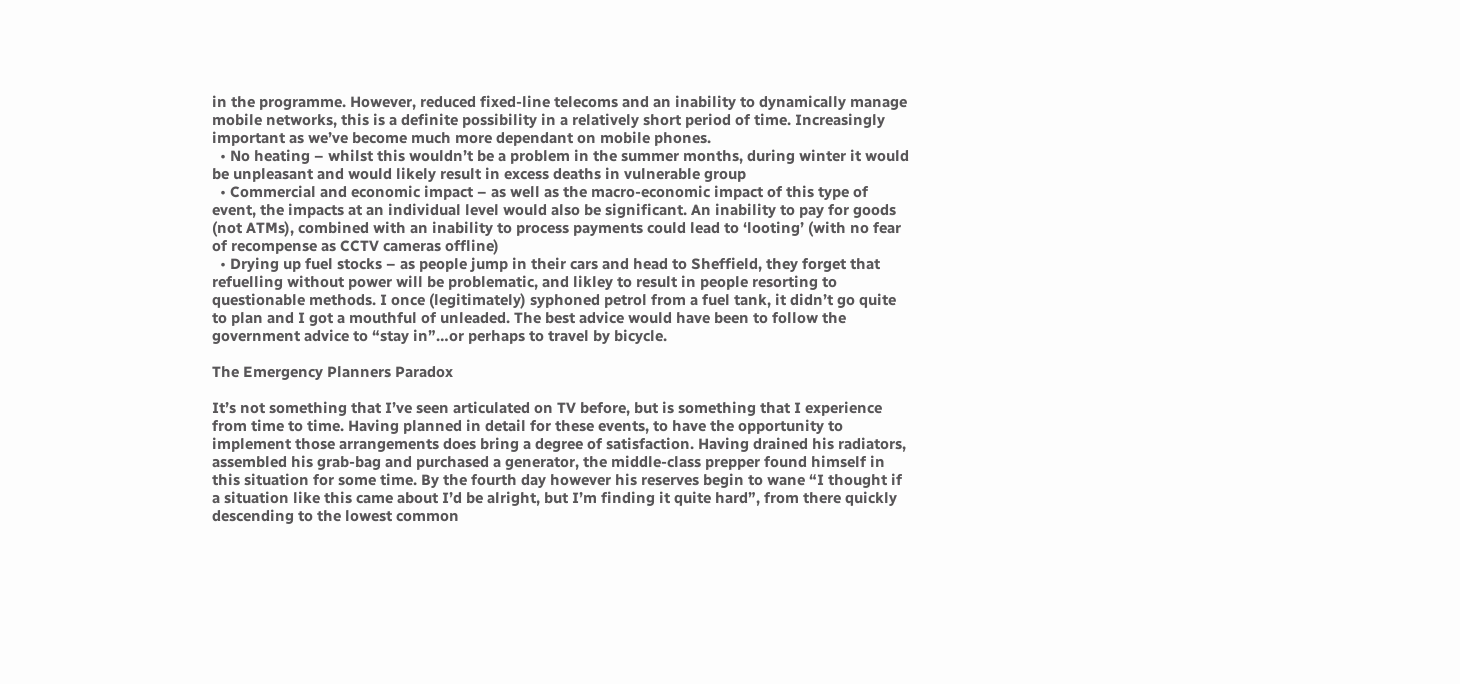in the programme. However, reduced fixed-line telecoms and an inability to dynamically manage mobile networks, this is a definite possibility in a relatively short period of time. Increasingly important as we’ve become much more dependant on mobile phones.
  • No heating – whilst this wouldn’t be a problem in the summer months, during winter it would be unpleasant and would likely result in excess deaths in vulnerable group
  • Commercial and economic impact – as well as the macro-economic impact of this type of event, the impacts at an individual level would also be significant. An inability to pay for goods (not ATMs), combined with an inability to process payments could lead to ‘looting’ (with no fear of recompense as CCTV cameras offline)
  • Drying up fuel stocks – as people jump in their cars and head to Sheffield, they forget that refuelling without power will be problematic, and likley to result in people resorting to questionable methods. I once (legitimately) syphoned petrol from a fuel tank, it didn’t go quite to plan and I got a mouthful of unleaded. The best advice would have been to follow the government advice to “stay in”…or perhaps to travel by bicycle.

The Emergency Planners Paradox

It’s not something that I’ve seen articulated on TV before, but is something that I experience from time to time. Having planned in detail for these events, to have the opportunity to implement those arrangements does bring a degree of satisfaction. Having drained his radiators, assembled his grab-bag and purchased a generator, the middle-class prepper found himself in this situation for some time. By the fourth day however his reserves begin to wane “I thought if a situation like this came about I’d be alright, but I’m finding it quite hard”, from there quickly descending to the lowest common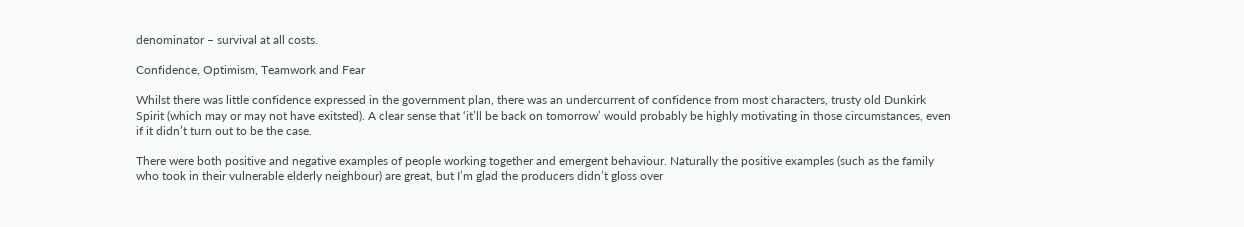denominator – survival at all costs.

Confidence, Optimism, Teamwork and Fear

Whilst there was little confidence expressed in the government plan, there was an undercurrent of confidence from most characters, trusty old Dunkirk Spirit (which may or may not have exitsted). A clear sense that ‘it’ll be back on tomorrow’ would probably be highly motivating in those circumstances, even if it didn’t turn out to be the case.

There were both positive and negative examples of people working together and emergent behaviour. Naturally the positive examples (such as the family who took in their vulnerable elderly neighbour) are great, but I’m glad the producers didn’t gloss over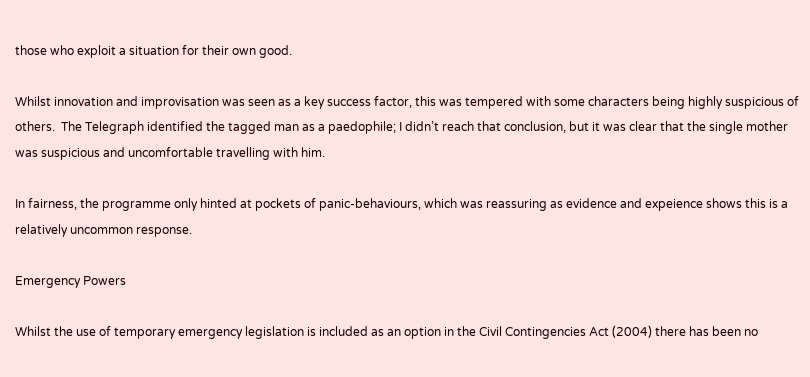those who exploit a situation for their own good.

Whilst innovation and improvisation was seen as a key success factor, this was tempered with some characters being highly suspicious of others.  The Telegraph identified the tagged man as a paedophile; I didn’t reach that conclusion, but it was clear that the single mother was suspicious and uncomfortable travelling with him.

In fairness, the programme only hinted at pockets of panic-behaviours, which was reassuring as evidence and expeience shows this is a relatively uncommon response.

Emergency Powers

Whilst the use of temporary emergency legislation is included as an option in the Civil Contingencies Act (2004) there has been no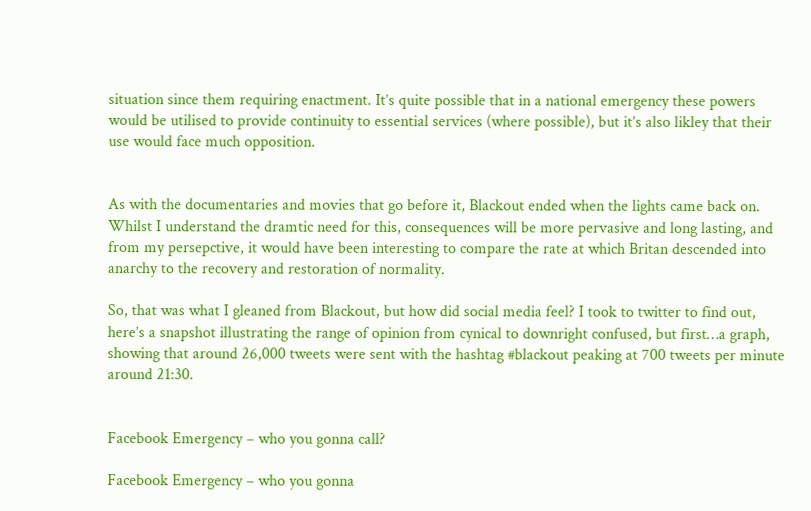situation since them requiring enactment. It’s quite possible that in a national emergency these powers would be utilised to provide continuity to essential services (where possible), but it’s also likley that their use would face much opposition.


As with the documentaries and movies that go before it, Blackout ended when the lights came back on. Whilst I understand the dramtic need for this, consequences will be more pervasive and long lasting, and from my persepctive, it would have been interesting to compare the rate at which Britan descended into anarchy to the recovery and restoration of normality.

So, that was what I gleaned from Blackout, but how did social media feel? I took to twitter to find out, here’s a snapshot illustrating the range of opinion from cynical to downright confused, but first…a graph, showing that around 26,000 tweets were sent with the hashtag #blackout peaking at 700 tweets per minute around 21:30.


Facebook Emergency – who you gonna call?

Facebook Emergency – who you gonna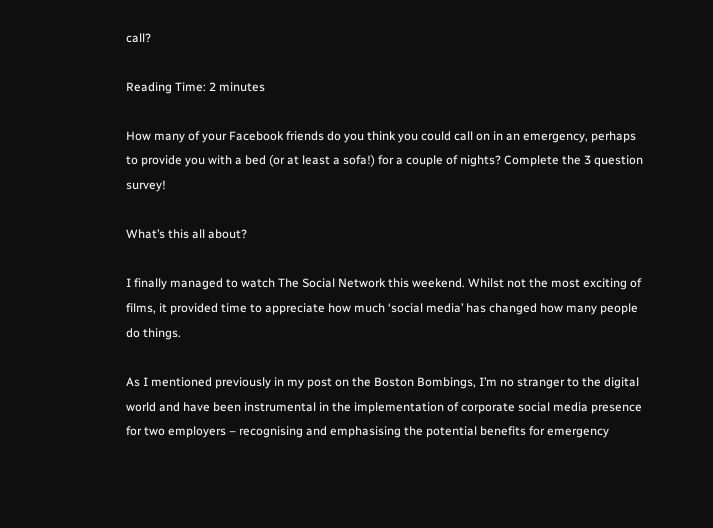call?

Reading Time: 2 minutes

How many of your Facebook friends do you think you could call on in an emergency, perhaps to provide you with a bed (or at least a sofa!) for a couple of nights? Complete the 3 question survey!

What’s this all about?

I finally managed to watch The Social Network this weekend. Whilst not the most exciting of films, it provided time to appreciate how much ‘social media’ has changed how many people do things.

As I mentioned previously in my post on the Boston Bombings, I’m no stranger to the digital world and have been instrumental in the implementation of corporate social media presence for two employers – recognising and emphasising the potential benefits for emergency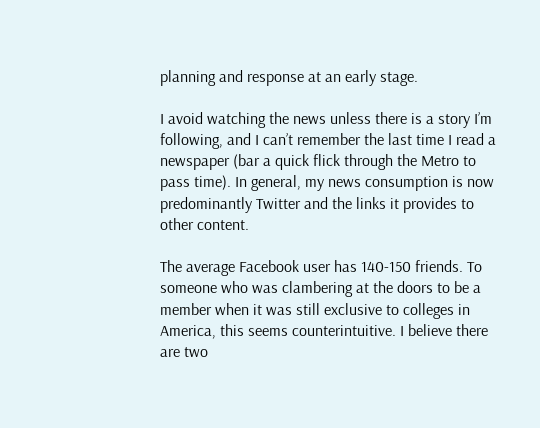planning and response at an early stage.

I avoid watching the news unless there is a story I’m following, and I can’t remember the last time I read a newspaper (bar a quick flick through the Metro to pass time). In general, my news consumption is now predominantly Twitter and the links it provides to other content.

The average Facebook user has 140-150 friends. To someone who was clambering at the doors to be a member when it was still exclusive to colleges in America, this seems counterintuitive. I believe there are two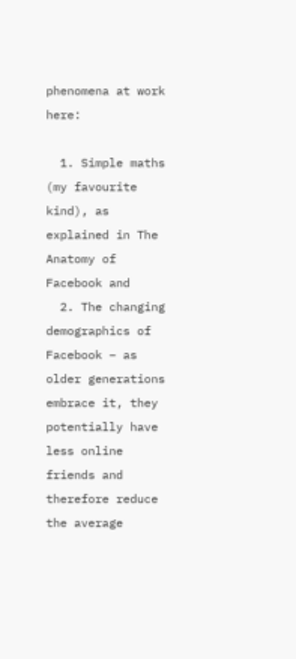phenomena at work here:

  1. Simple maths (my favourite kind), as explained in The Anatomy of Facebook and
  2. The changing demographics of Facebook – as older generations embrace it, they potentially have less online friends and therefore reduce the average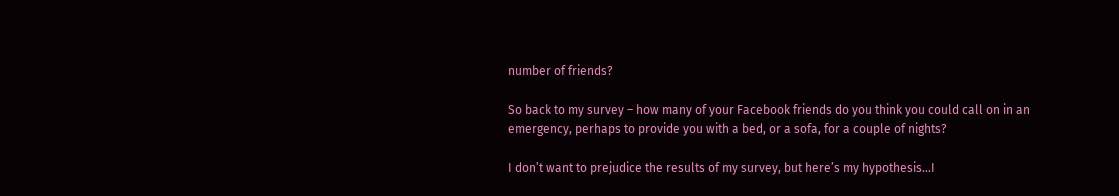number of friends?

So back to my survey – how many of your Facebook friends do you think you could call on in an emergency, perhaps to provide you with a bed, or a sofa, for a couple of nights?

I don’t want to prejudice the results of my survey, but here’s my hypothesis…I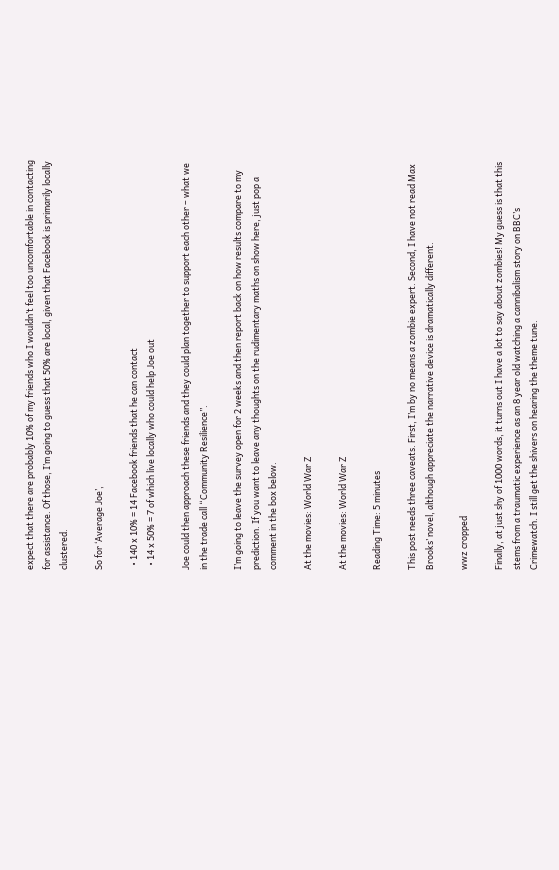expect that there are probably 10% of my friends who I wouldn’t feel too uncomfortable in contacting for assistance. Of those, I’m going to guess that 50% are local, given that Facebook is primarily locally clustered.

So for ‘Average Joe’,

  • 140 x 10% = 14 Facebook friends that he can contact
  • 14 x 50% = 7 of which live locally who could help Joe out

Joe could then approach these friends and they could plan together to support each other – what we in the trade call “Community Resilience”.

I’m going to leave the survey open for 2 weeks and then report back on how results compare to my prediction. If you want to leave any thoughts on the rudimentary maths on show here, just pop a comment in the box below.

At the movies: World War Z

At the movies: World War Z

Reading Time: 5 minutes

This post needs three caveats. First, I’m by no means a zombie expert. Second, I have not read Max Brooks’ novel, although appreciate the narrative device is dramatically different.

wwz cropped

Finally, at just shy of 1000 words, it turns out I have a lot to say about zombies! My guess is that this stems from a traumatic experience as an 8 year old watching a cannibalism story on BBC’s Crimewatch. I still get the shivers on hearing the theme tune.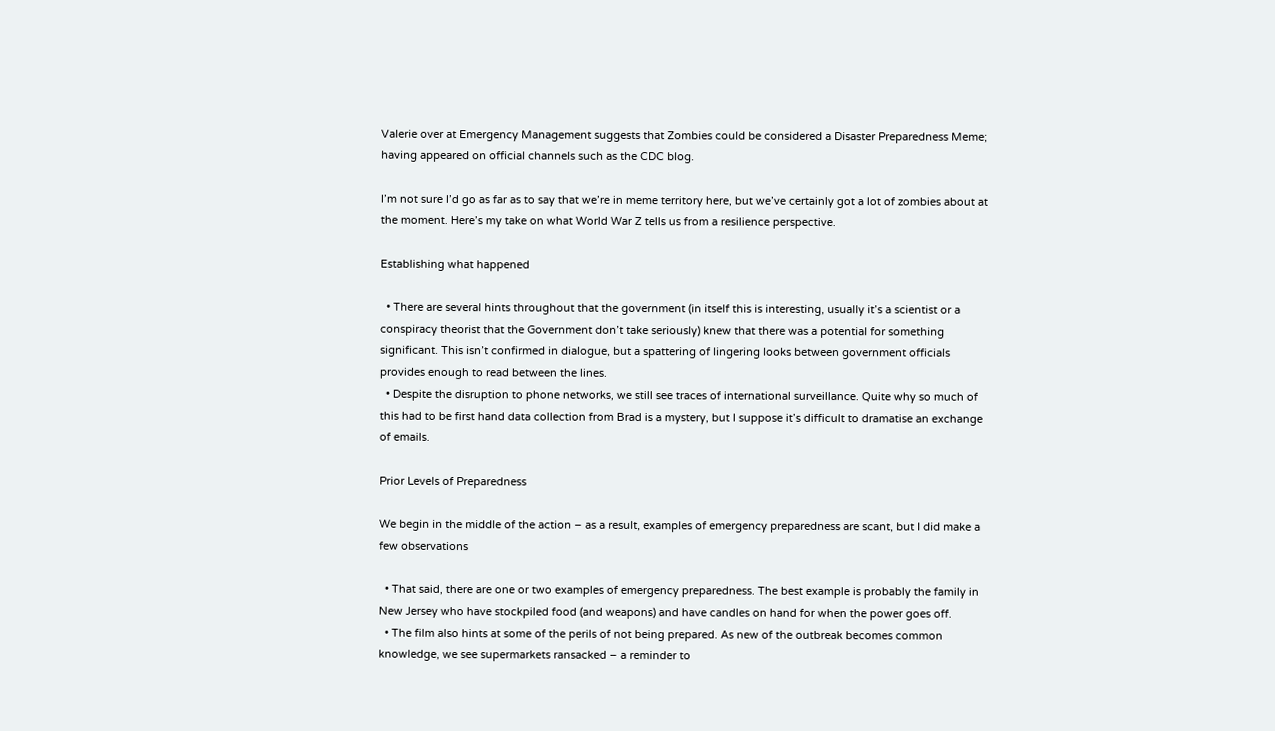Valerie over at Emergency Management suggests that Zombies could be considered a Disaster Preparedness Meme; having appeared on official channels such as the CDC blog.

I’m not sure I’d go as far as to say that we’re in meme territory here, but we’ve certainly got a lot of zombies about at the moment. Here’s my take on what World War Z tells us from a resilience perspective.

Establishing what happened

  • There are several hints throughout that the government (in itself this is interesting, usually it’s a scientist or a conspiracy theorist that the Government don’t take seriously) knew that there was a potential for something significant. This isn’t confirmed in dialogue, but a spattering of lingering looks between government officials provides enough to read between the lines.
  • Despite the disruption to phone networks, we still see traces of international surveillance. Quite why so much of this had to be first hand data collection from Brad is a mystery, but I suppose it’s difficult to dramatise an exchange of emails.

Prior Levels of Preparedness

We begin in the middle of the action – as a result, examples of emergency preparedness are scant, but I did make a few observations

  • That said, there are one or two examples of emergency preparedness. The best example is probably the family in New Jersey who have stockpiled food (and weapons) and have candles on hand for when the power goes off.
  • The film also hints at some of the perils of not being prepared. As new of the outbreak becomes common knowledge, we see supermarkets ransacked – a reminder to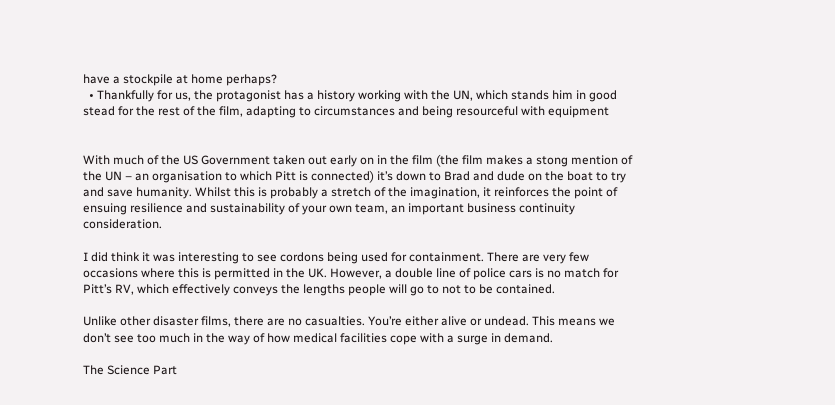have a stockpile at home perhaps?
  • Thankfully for us, the protagonist has a history working with the UN, which stands him in good stead for the rest of the film, adapting to circumstances and being resourceful with equipment


With much of the US Government taken out early on in the film (the film makes a stong mention of the UN – an organisation to which Pitt is connected) it’s down to Brad and dude on the boat to try and save humanity. Whilst this is probably a stretch of the imagination, it reinforces the point of ensuing resilience and sustainability of your own team, an important business continuity consideration.

I did think it was interesting to see cordons being used for containment. There are very few occasions where this is permitted in the UK. However, a double line of police cars is no match for Pitt’s RV, which effectively conveys the lengths people will go to not to be contained.

Unlike other disaster films, there are no casualties. You’re either alive or undead. This means we don’t see too much in the way of how medical facilities cope with a surge in demand.

The Science Part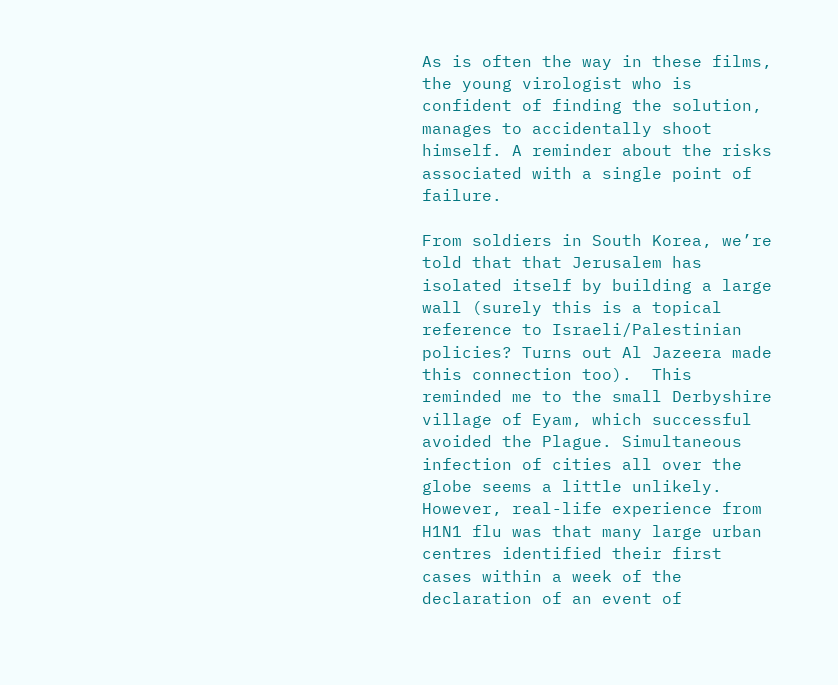As is often the way in these films, the young virologist who is confident of finding the solution, manages to accidentally shoot himself. A reminder about the risks associated with a single point of failure.

From soldiers in South Korea, we’re told that that Jerusalem has isolated itself by building a large wall (surely this is a topical reference to Israeli/Palestinian policies? Turns out Al Jazeera made this connection too).  This reminded me to the small Derbyshire village of Eyam, which successful avoided the Plague. Simultaneous infection of cities all over the globe seems a little unlikely. However, real-life experience from H1N1 flu was that many large urban centres identified their first cases within a week of the declaration of an event of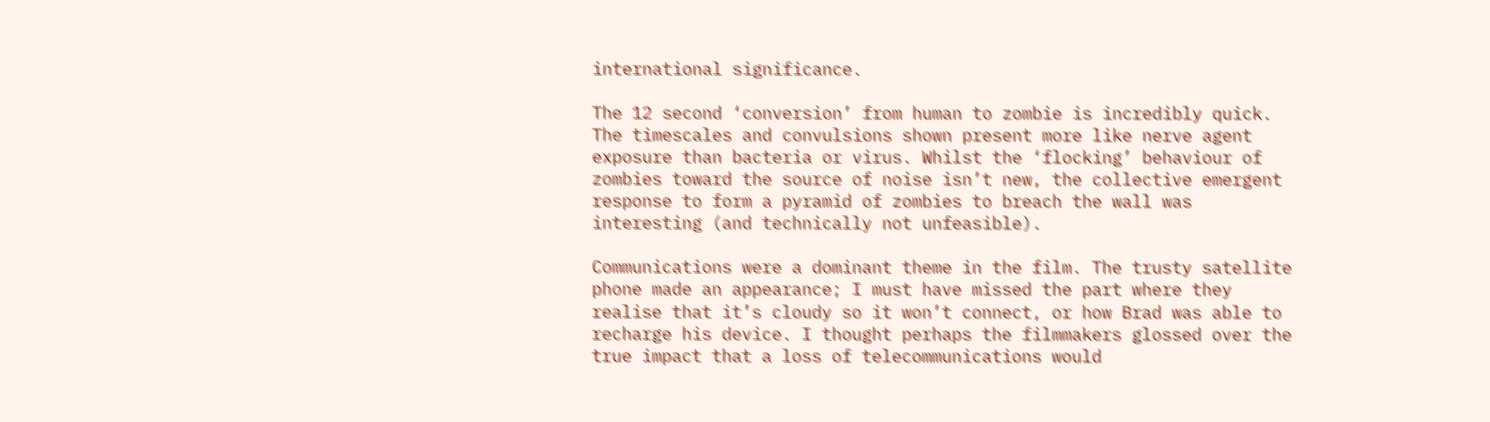international significance.

The 12 second ‘conversion’ from human to zombie is incredibly quick. The timescales and convulsions shown present more like nerve agent exposure than bacteria or virus. Whilst the ‘flocking’ behaviour of zombies toward the source of noise isn’t new, the collective emergent response to form a pyramid of zombies to breach the wall was interesting (and technically not unfeasible).

Communications were a dominant theme in the film. The trusty satellite phone made an appearance; I must have missed the part where they realise that it’s cloudy so it won’t connect, or how Brad was able to recharge his device. I thought perhaps the filmmakers glossed over the true impact that a loss of telecommunications would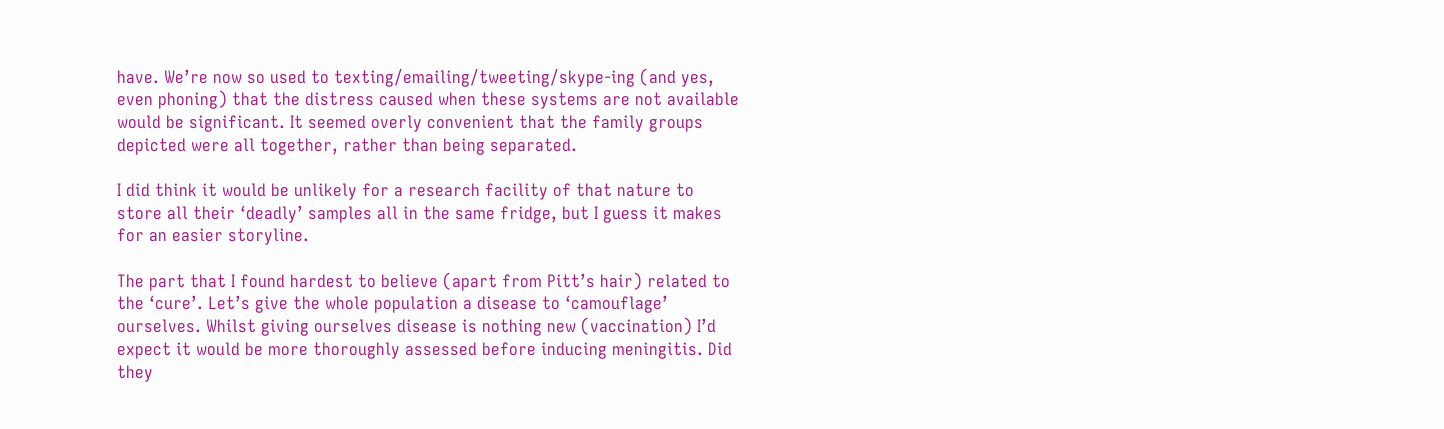have. We’re now so used to texting/emailing/tweeting/skype-ing (and yes, even phoning) that the distress caused when these systems are not available would be significant. It seemed overly convenient that the family groups depicted were all together, rather than being separated.

I did think it would be unlikely for a research facility of that nature to store all their ‘deadly’ samples all in the same fridge, but I guess it makes for an easier storyline.

The part that I found hardest to believe (apart from Pitt’s hair) related to the ‘cure’. Let’s give the whole population a disease to ‘camouflage’ ourselves. Whilst giving ourselves disease is nothing new (vaccination) I’d expect it would be more thoroughly assessed before inducing meningitis. Did they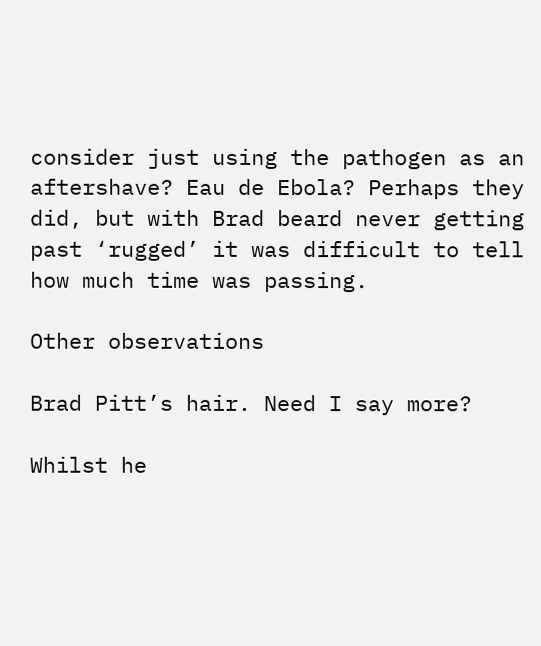consider just using the pathogen as an aftershave? Eau de Ebola? Perhaps they did, but with Brad beard never getting past ‘rugged’ it was difficult to tell how much time was passing.

Other observations

Brad Pitt’s hair. Need I say more?

Whilst he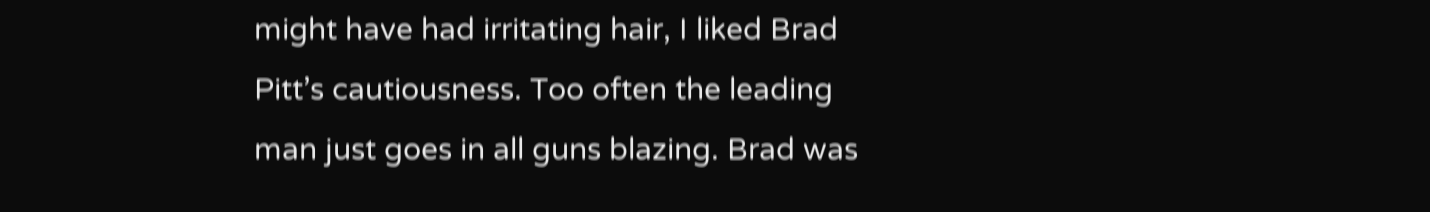might have had irritating hair, I liked Brad Pitt’s cautiousness. Too often the leading man just goes in all guns blazing. Brad was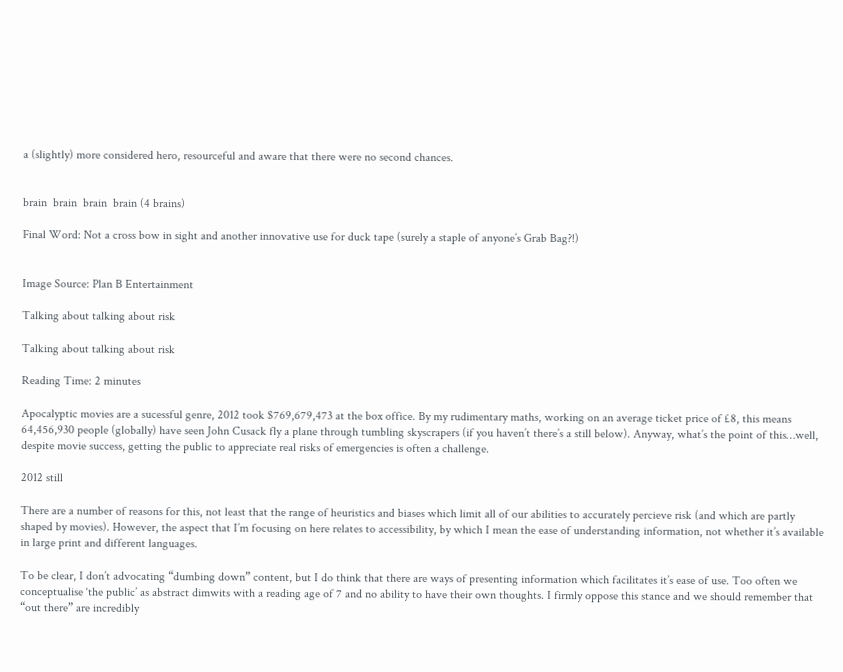a (slightly) more considered hero, resourceful and aware that there were no second chances.


brain  brain  brain  brain (4 brains)

Final Word: Not a cross bow in sight and another innovative use for duck tape (surely a staple of anyone’s Grab Bag?!)


Image Source: Plan B Entertainment

Talking about talking about risk

Talking about talking about risk

Reading Time: 2 minutes

Apocalyptic movies are a sucessful genre, 2012 took $769,679,473 at the box office. By my rudimentary maths, working on an average ticket price of £8, this means 64,456,930 people (globally) have seen John Cusack fly a plane through tumbling skyscrapers (if you haven’t there’s a still below). Anyway, what’s the point of this…well, despite movie success, getting the public to appreciate real risks of emergencies is often a challenge.

2012 still

There are a number of reasons for this, not least that the range of heuristics and biases which limit all of our abilities to accurately percieve risk (and which are partly shaped by movies). However, the aspect that I’m focusing on here relates to accessibility, by which I mean the ease of understanding information, not whether it’s available in large print and different languages.

To be clear, I don’t advocating “dumbing down” content, but I do think that there are ways of presenting information which facilitates it’s ease of use. Too often we conceptualise ‘the public’ as abstract dimwits with a reading age of 7 and no ability to have their own thoughts. I firmly oppose this stance and we should remember that “out there” are incredibly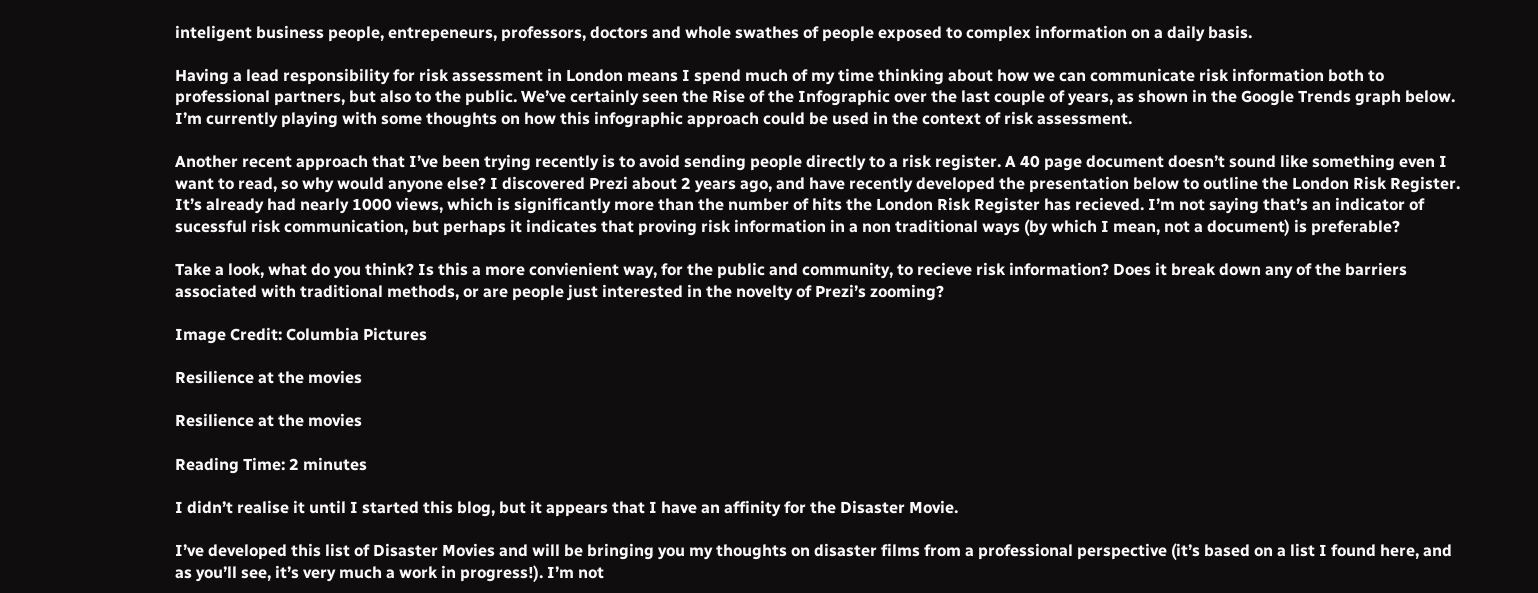inteligent business people, entrepeneurs, professors, doctors and whole swathes of people exposed to complex information on a daily basis.

Having a lead responsibility for risk assessment in London means I spend much of my time thinking about how we can communicate risk information both to professional partners, but also to the public. We’ve certainly seen the Rise of the Infographic over the last couple of years, as shown in the Google Trends graph below. I’m currently playing with some thoughts on how this infographic approach could be used in the context of risk assessment.

Another recent approach that I’ve been trying recently is to avoid sending people directly to a risk register. A 40 page document doesn’t sound like something even I want to read, so why would anyone else? I discovered Prezi about 2 years ago, and have recently developed the presentation below to outline the London Risk Register. It’s already had nearly 1000 views, which is significantly more than the number of hits the London Risk Register has recieved. I’m not saying that’s an indicator of sucessful risk communication, but perhaps it indicates that proving risk information in a non traditional ways (by which I mean, not a document) is preferable?

Take a look, what do you think? Is this a more convienient way, for the public and community, to recieve risk information? Does it break down any of the barriers associated with traditional methods, or are people just interested in the novelty of Prezi’s zooming?

Image Credit: Columbia Pictures

Resilience at the movies

Resilience at the movies

Reading Time: 2 minutes

I didn’t realise it until I started this blog, but it appears that I have an affinity for the Disaster Movie.

I’ve developed this list of Disaster Movies and will be bringing you my thoughts on disaster films from a professional perspective (it’s based on a list I found here, and as you’ll see, it’s very much a work in progress!). I’m not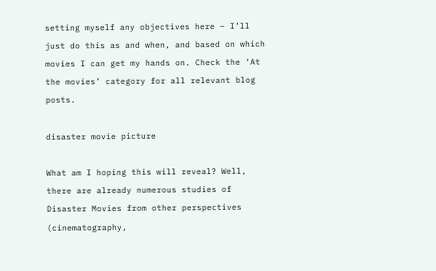setting myself any objectives here – I’ll just do this as and when, and based on which movies I can get my hands on. Check the ‘At the movies’ category for all relevant blog posts.

disaster movie picture

What am I hoping this will reveal? Well, there are already numerous studies of Disaster Movies from other perspectives (cinematography,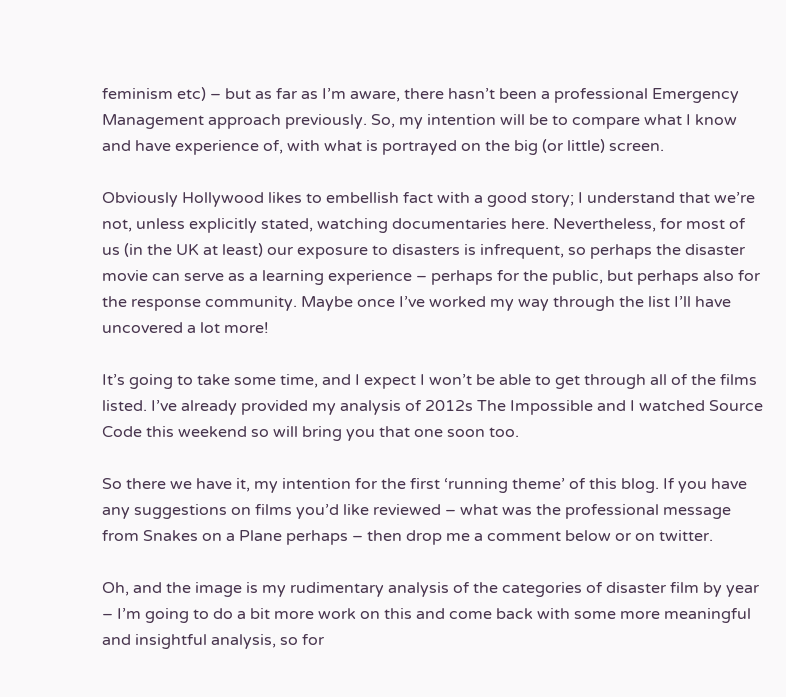feminism etc) – but as far as I’m aware, there hasn’t been a professional Emergency Management approach previously. So, my intention will be to compare what I know and have experience of, with what is portrayed on the big (or little) screen.

Obviously Hollywood likes to embellish fact with a good story; I understand that we’re not, unless explicitly stated, watching documentaries here. Nevertheless, for most of us (in the UK at least) our exposure to disasters is infrequent, so perhaps the disaster movie can serve as a learning experience – perhaps for the public, but perhaps also for the response community. Maybe once I’ve worked my way through the list I’ll have uncovered a lot more!

It’s going to take some time, and I expect I won’t be able to get through all of the films listed. I’ve already provided my analysis of 2012s The Impossible and I watched Source Code this weekend so will bring you that one soon too.

So there we have it, my intention for the first ‘running theme’ of this blog. If you have any suggestions on films you’d like reviewed – what was the professional message from Snakes on a Plane perhaps – then drop me a comment below or on twitter.

Oh, and the image is my rudimentary analysis of the categories of disaster film by year – I’m going to do a bit more work on this and come back with some more meaningful and insightful analysis, so for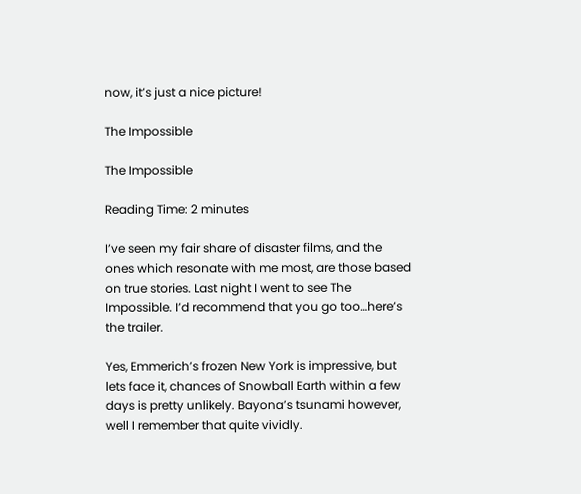now, it’s just a nice picture!

The Impossible

The Impossible

Reading Time: 2 minutes

I’ve seen my fair share of disaster films, and the ones which resonate with me most, are those based on true stories. Last night I went to see The Impossible. I’d recommend that you go too…here’s the trailer.

Yes, Emmerich’s frozen New York is impressive, but lets face it, chances of Snowball Earth within a few days is pretty unlikely. Bayona’s tsunami however, well I remember that quite vividly.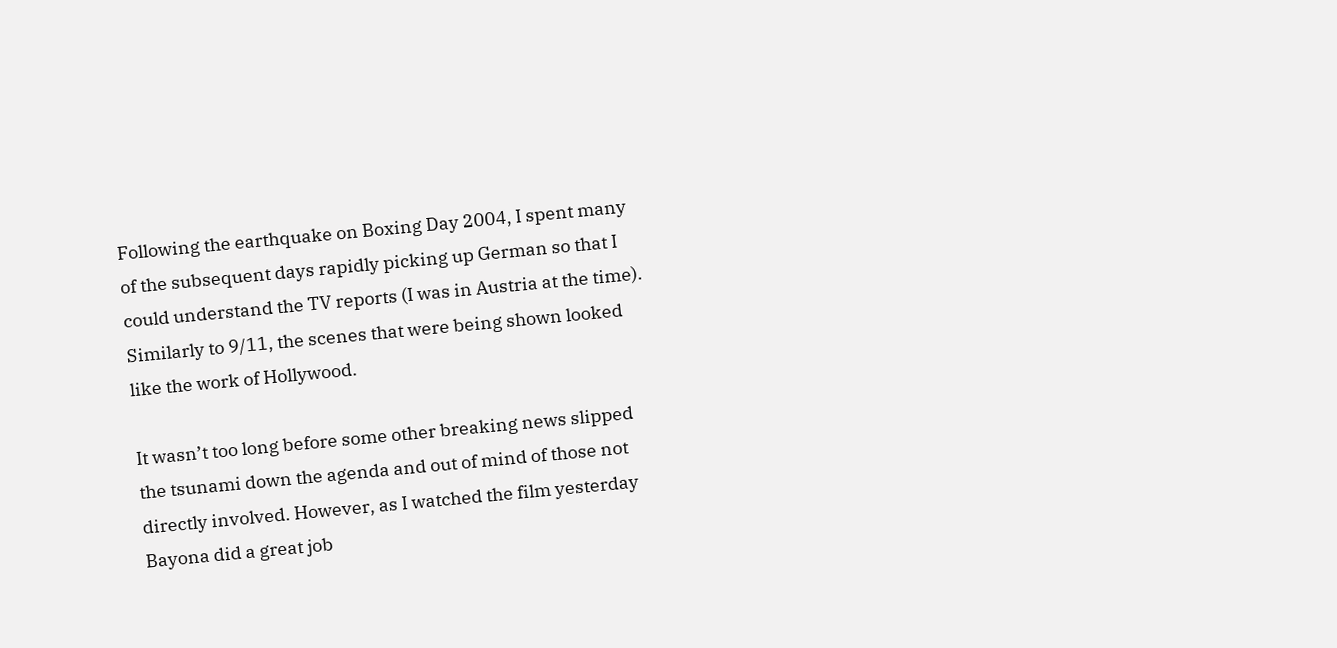Following the earthquake on Boxing Day 2004, I spent many of the subsequent days rapidly picking up German so that I could understand the TV reports (I was in Austria at the time). Similarly to 9/11, the scenes that were being shown looked like the work of Hollywood.

It wasn’t too long before some other breaking news slipped the tsunami down the agenda and out of mind of those not directly involved. However, as I watched the film yesterday Bayona did a great job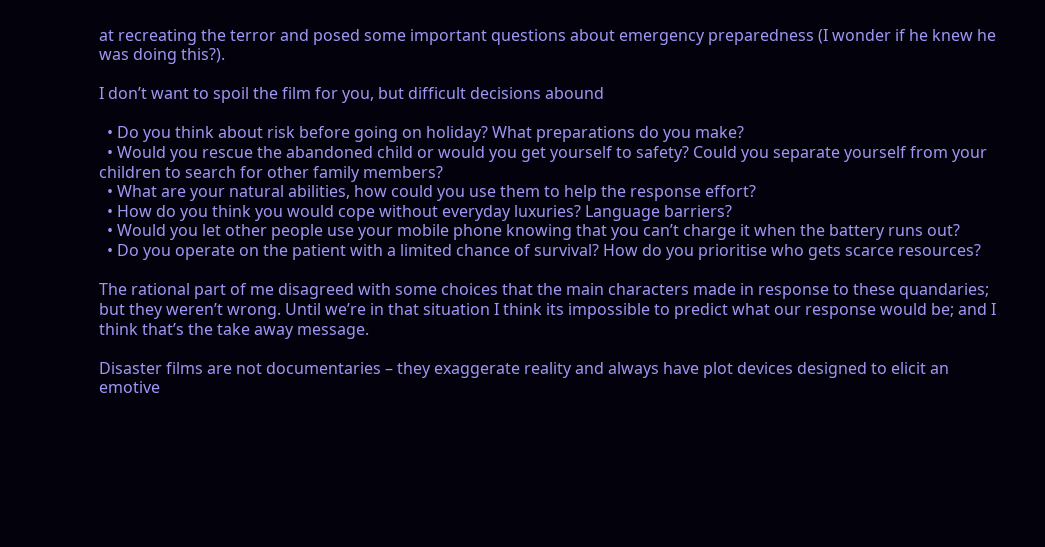at recreating the terror and posed some important questions about emergency preparedness (I wonder if he knew he was doing this?).

I don’t want to spoil the film for you, but difficult decisions abound

  • Do you think about risk before going on holiday? What preparations do you make?
  • Would you rescue the abandoned child or would you get yourself to safety? Could you separate yourself from your children to search for other family members?
  • What are your natural abilities, how could you use them to help the response effort?
  • How do you think you would cope without everyday luxuries? Language barriers?
  • Would you let other people use your mobile phone knowing that you can’t charge it when the battery runs out?
  • Do you operate on the patient with a limited chance of survival? How do you prioritise who gets scarce resources?

The rational part of me disagreed with some choices that the main characters made in response to these quandaries; but they weren’t wrong. Until we’re in that situation I think its impossible to predict what our response would be; and I think that’s the take away message.

Disaster films are not documentaries – they exaggerate reality and always have plot devices designed to elicit an emotive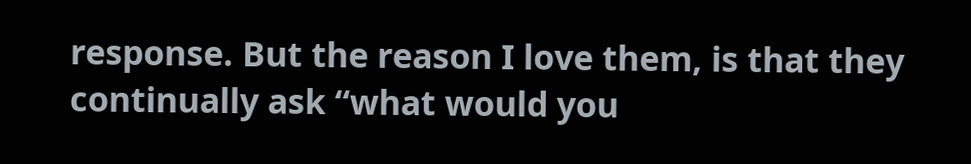response. But the reason I love them, is that they continually ask “what would you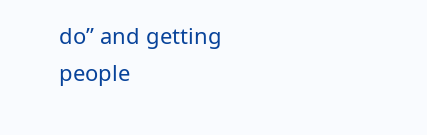do” and getting people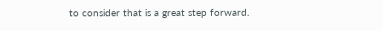to consider that is a great step forward.